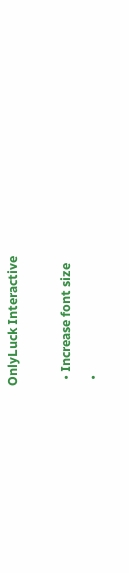OnlyLuck Interactive

  • Increase font size
  •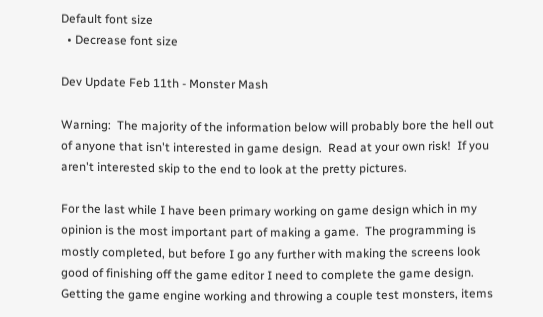Default font size
  • Decrease font size

Dev Update Feb 11th - Monster Mash

Warning:  The majority of the information below will probably bore the hell out of anyone that isn't interested in game design.  Read at your own risk!  If you aren't interested skip to the end to look at the pretty pictures.

For the last while I have been primary working on game design which in my opinion is the most important part of making a game.  The programming is mostly completed, but before I go any further with making the screens look good of finishing off the game editor I need to complete the game design.  Getting the game engine working and throwing a couple test monsters, items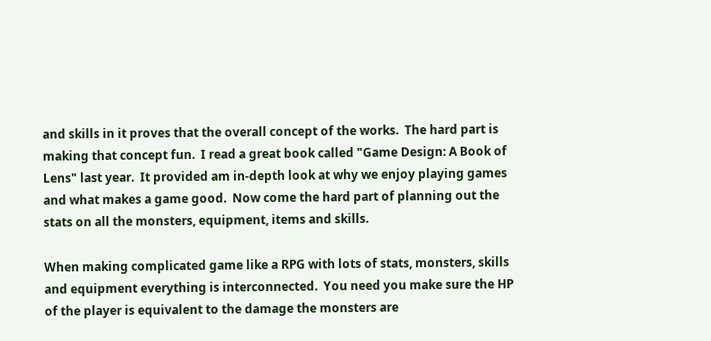and skills in it proves that the overall concept of the works.  The hard part is making that concept fun.  I read a great book called "Game Design: A Book of Lens" last year.  It provided am in-depth look at why we enjoy playing games and what makes a game good.  Now come the hard part of planning out the stats on all the monsters, equipment, items and skills.

When making complicated game like a RPG with lots of stats, monsters, skills and equipment everything is interconnected.  You need you make sure the HP of the player is equivalent to the damage the monsters are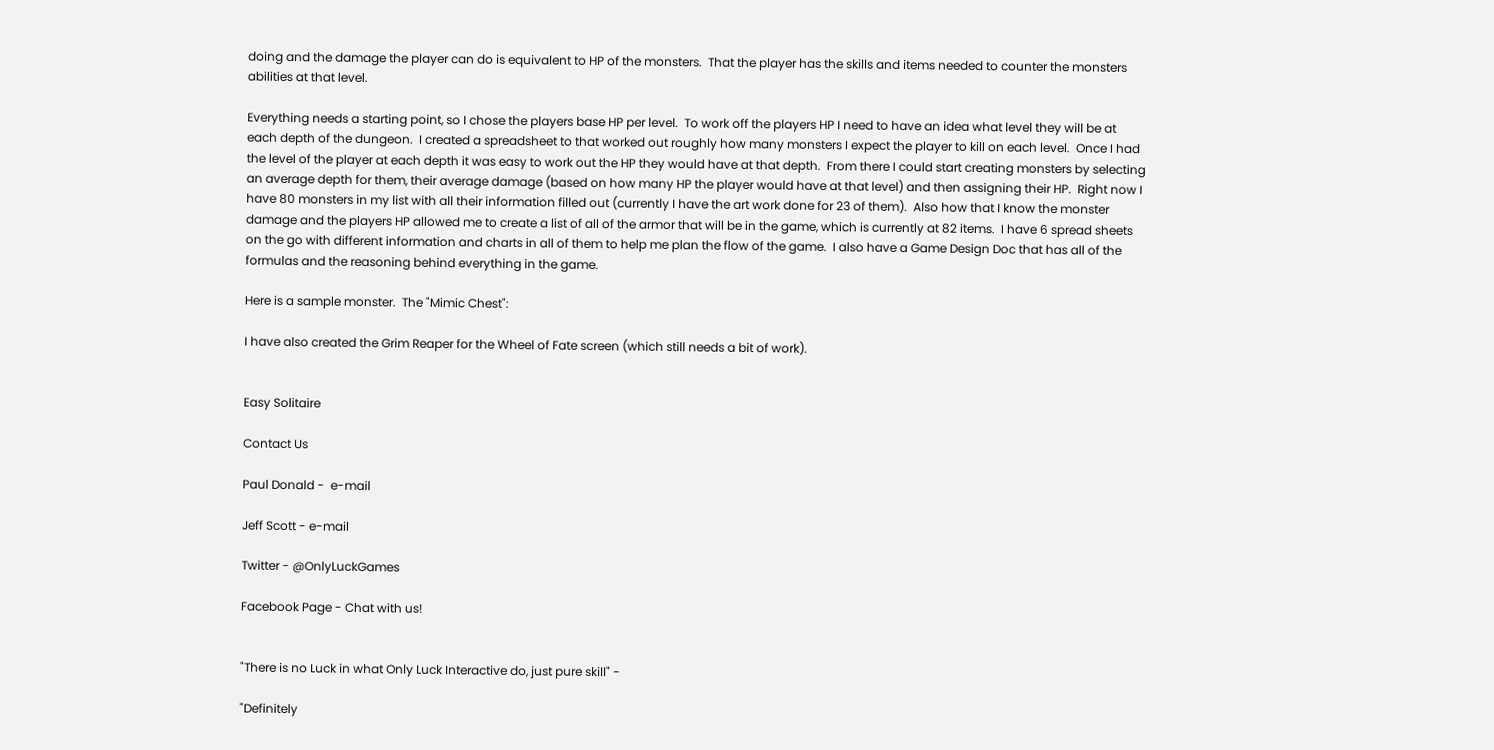doing and the damage the player can do is equivalent to HP of the monsters.  That the player has the skills and items needed to counter the monsters abilities at that level.

Everything needs a starting point, so I chose the players base HP per level.  To work off the players HP I need to have an idea what level they will be at each depth of the dungeon.  I created a spreadsheet to that worked out roughly how many monsters I expect the player to kill on each level.  Once I had the level of the player at each depth it was easy to work out the HP they would have at that depth.  From there I could start creating monsters by selecting an average depth for them, their average damage (based on how many HP the player would have at that level) and then assigning their HP.  Right now I have 80 monsters in my list with all their information filled out (currently I have the art work done for 23 of them).  Also how that I know the monster damage and the players HP allowed me to create a list of all of the armor that will be in the game, which is currently at 82 items.  I have 6 spread sheets on the go with different information and charts in all of them to help me plan the flow of the game.  I also have a Game Design Doc that has all of the formulas and the reasoning behind everything in the game.

Here is a sample monster.  The "Mimic Chest":

I have also created the Grim Reaper for the Wheel of Fate screen (which still needs a bit of work).


Easy Solitaire

Contact Us

Paul Donald -  e-mail

Jeff Scott - e-mail

Twitter - @OnlyLuckGames

Facebook Page - Chat with us!


"There is no Luck in what Only Luck Interactive do, just pure skill" -

"Definitely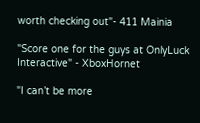worth checking out"- 411 Mainia

"Score one for the guys at OnlyLuck Interactive" - XboxHornet

"I can’t be more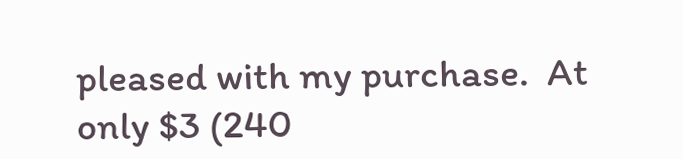pleased with my purchase.  At only $3 (240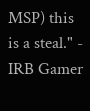MSP) this is a steal." - IRB Gamer